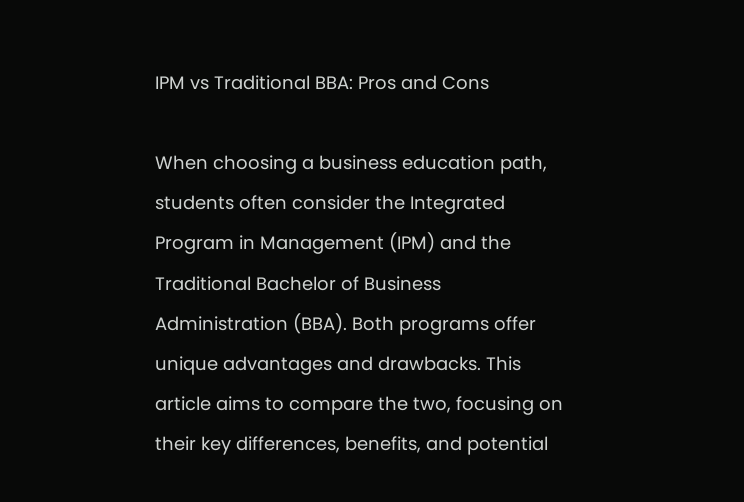IPM vs Traditional BBA: Pros and Cons

When choosing a business education path, students often consider the Integrated Program in Management (IPM) and the Traditional Bachelor of Business Administration (BBA). Both programs offer unique advantages and drawbacks. This article aims to compare the two, focusing on their key differences, benefits, and potential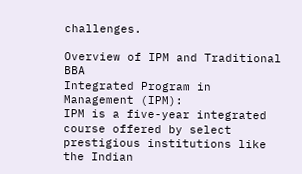challenges.

Overview of IPM and Traditional BBA
Integrated Program in Management (IPM):
IPM is a five-year integrated course offered by select prestigious institutions like the Indian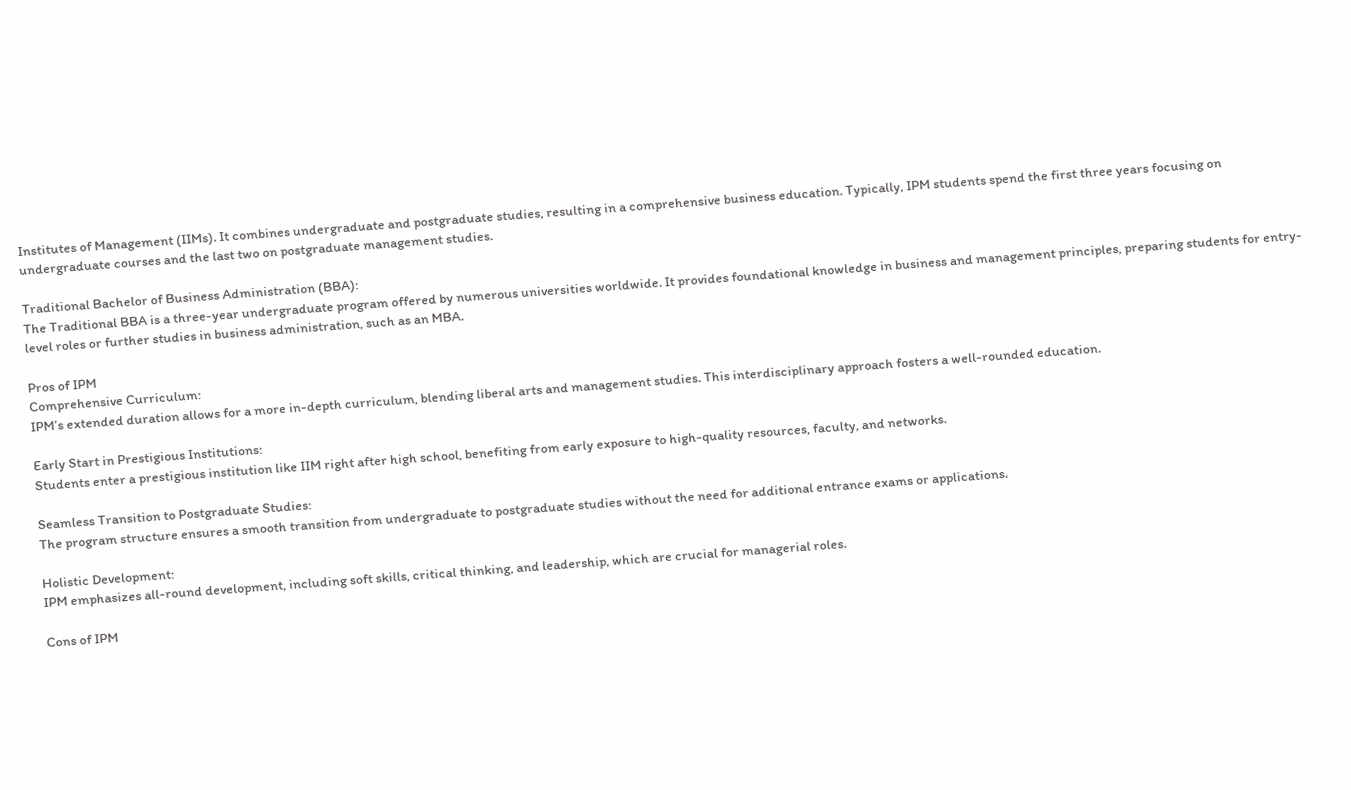Institutes of Management (IIMs). It combines undergraduate and postgraduate studies, resulting in a comprehensive business education. Typically, IPM students spend the first three years focusing on undergraduate courses and the last two on postgraduate management studies.

Traditional Bachelor of Business Administration (BBA):
The Traditional BBA is a three-year undergraduate program offered by numerous universities worldwide. It provides foundational knowledge in business and management principles, preparing students for entry-level roles or further studies in business administration, such as an MBA.

Pros of IPM
Comprehensive Curriculum:
IPM’s extended duration allows for a more in-depth curriculum, blending liberal arts and management studies. This interdisciplinary approach fosters a well-rounded education.

Early Start in Prestigious Institutions:
Students enter a prestigious institution like IIM right after high school, benefiting from early exposure to high-quality resources, faculty, and networks.

Seamless Transition to Postgraduate Studies:
The program structure ensures a smooth transition from undergraduate to postgraduate studies without the need for additional entrance exams or applications.

Holistic Development:
IPM emphasizes all-round development, including soft skills, critical thinking, and leadership, which are crucial for managerial roles.

Cons of IPM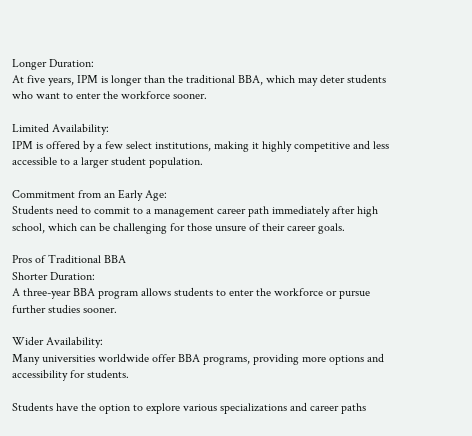Longer Duration:
At five years, IPM is longer than the traditional BBA, which may deter students who want to enter the workforce sooner.

Limited Availability:
IPM is offered by a few select institutions, making it highly competitive and less accessible to a larger student population.

Commitment from an Early Age:
Students need to commit to a management career path immediately after high school, which can be challenging for those unsure of their career goals.

Pros of Traditional BBA
Shorter Duration:
A three-year BBA program allows students to enter the workforce or pursue further studies sooner.

Wider Availability:
Many universities worldwide offer BBA programs, providing more options and accessibility for students.

Students have the option to explore various specializations and career paths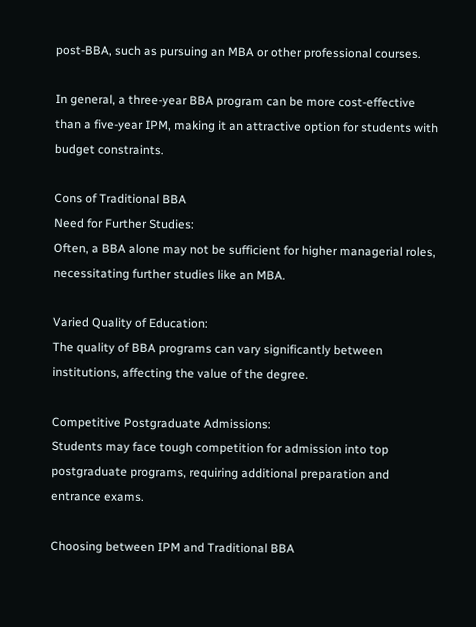post-BBA, such as pursuing an MBA or other professional courses.

In general, a three-year BBA program can be more cost-effective than a five-year IPM, making it an attractive option for students with budget constraints.

Cons of Traditional BBA
Need for Further Studies:
Often, a BBA alone may not be sufficient for higher managerial roles, necessitating further studies like an MBA.

Varied Quality of Education:
The quality of BBA programs can vary significantly between institutions, affecting the value of the degree.

Competitive Postgraduate Admissions:
Students may face tough competition for admission into top postgraduate programs, requiring additional preparation and entrance exams.

Choosing between IPM and Traditional BBA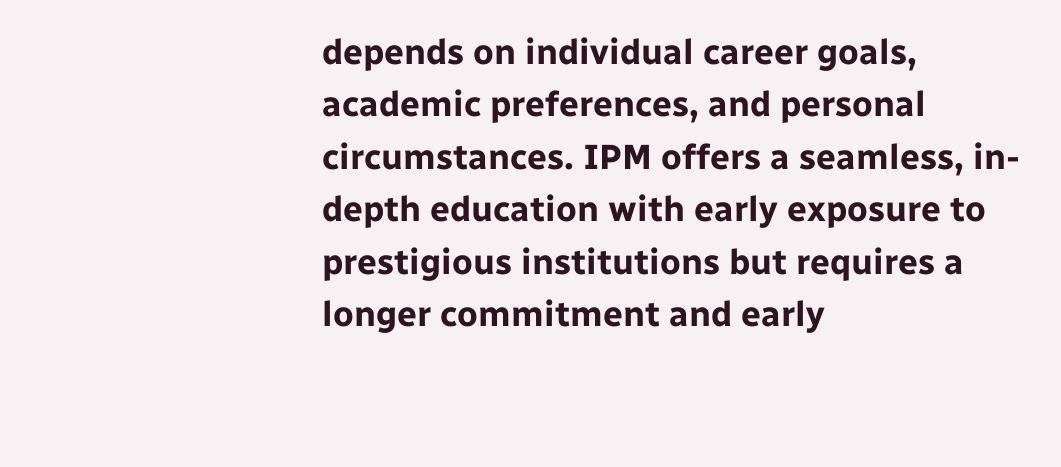depends on individual career goals, academic preferences, and personal circumstances. IPM offers a seamless, in-depth education with early exposure to prestigious institutions but requires a longer commitment and early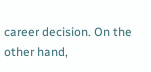career decision. On the other hand,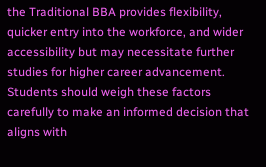the Traditional BBA provides flexibility, quicker entry into the workforce, and wider accessibility but may necessitate further studies for higher career advancement. Students should weigh these factors carefully to make an informed decision that aligns with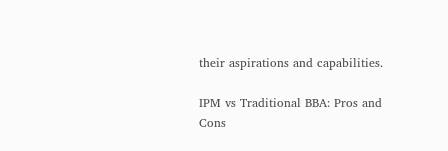their aspirations and capabilities.

IPM vs Traditional BBA: Pros and Cons